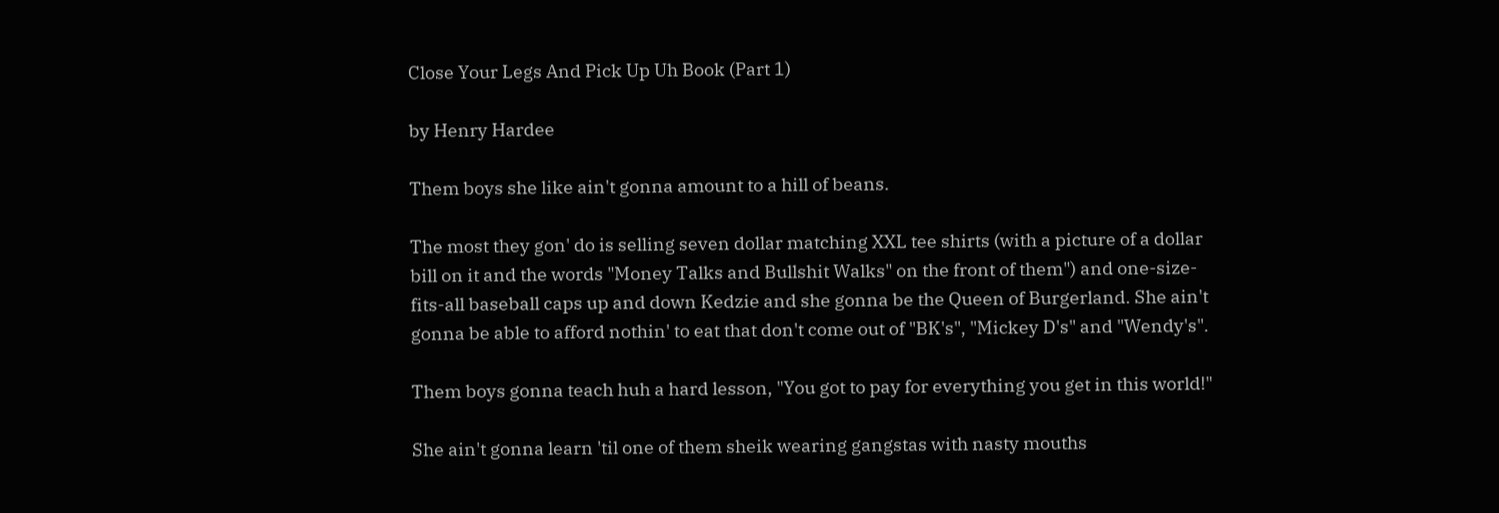Close Your Legs And Pick Up Uh Book (Part 1)

by Henry Hardee

Them boys she like ain't gonna amount to a hill of beans.

The most they gon' do is selling seven dollar matching XXL tee shirts (with a picture of a dollar bill on it and the words "Money Talks and Bullshit Walks" on the front of them") and one-size-fits-all baseball caps up and down Kedzie and she gonna be the Queen of Burgerland. She ain't gonna be able to afford nothin' to eat that don't come out of "BK's", "Mickey D's" and "Wendy's".

Them boys gonna teach huh a hard lesson, "You got to pay for everything you get in this world!"

She ain't gonna learn 'til one of them sheik wearing gangstas with nasty mouths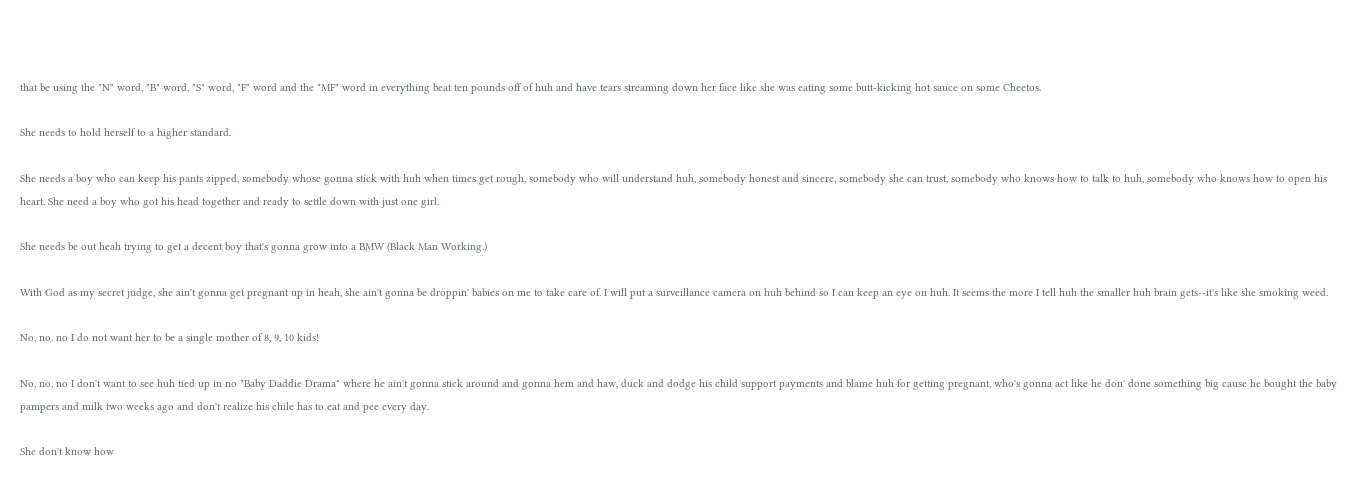that be using the "N" word, "B" word, "S" word, "F" word and the "MF" word in everything beat ten pounds off of huh and have tears streaming down her face like she was eating some butt-kicking hot sauce on some Cheetos.

She needs to hold herself to a higher standard.

She needs a boy who can keep his pants zipped, somebody whose gonna stick with huh when times get rough, somebody who will understand huh, somebody honest and sincere, somebody she can trust, somebody who knows how to talk to huh, somebody who knows how to open his heart. She need a boy who got his head together and ready to settle down with just one girl.

She needs be out heah trying to get a decent boy that's gonna grow into a BMW (Black Man Working.)

With God as my secret judge, she ain't gonna get pregnant up in heah, she ain't gonna be droppin' babies on me to take care of. I will put a surveillance camera on huh behind so I can keep an eye on huh. It seems the more I tell huh the smaller huh brain gets--it's like she smoking weed.

No, no, no I do not want her to be a single mother of 8, 9, 10 kids!

No, no, no I don't want to see huh tied up in no "Baby Daddie Drama" where he ain't gonna stick around and gonna hem and haw, duck and dodge his child support payments and blame huh for getting pregnant, who's gonna act like he don' done something big cause he bought the baby pampers and milk two weeks ago and don't realize his chile has to eat and pee every day.

She don't know how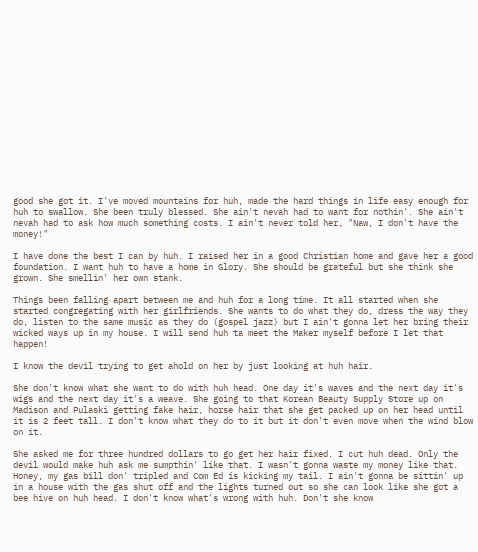good she got it. I've moved mountains for huh, made the hard things in life easy enough for huh to swallow. She been truly blessed. She ain't nevah had to want for nothin'. She ain't nevah had to ask how much something costs. I ain't never told her, "Naw, I don't have the money!"

I have done the best I can by huh. I raised her in a good Christian home and gave her a good foundation. I want huh to have a home in Glory. She should be grateful but she think she grown. She smellin' her own stank.

Things been falling apart between me and huh for a long time. It all started when she started congregating with her girlfriends. She wants to do what they do, dress the way they do, listen to the same music as they do (gospel jazz) but I ain't gonna let her bring their wicked ways up in my house. I will send huh ta meet the Maker myself before I let that happen!

I know the devil trying to get ahold on her by just looking at huh hair.

She don't know what she want to do with huh head. One day it's waves and the next day it's wigs and the next day it's a weave. She going to that Korean Beauty Supply Store up on Madison and Pulaski getting fake hair, horse hair that she get packed up on her head until it is 2 feet tall. I don't know what they do to it but it don't even move when the wind blow on it.

She asked me for three hundred dollars to go get her hair fixed. I cut huh dead. Only the devil would make huh ask me sumpthin' like that. I wasn't gonna waste my money like that. Honey, my gas bill don' tripled and Com Ed is kicking my tail. I ain't gonna be sittin' up in a house with the gas shut off and the lights turned out so she can look like she got a bee hive on huh head. I don't know what's wrong with huh. Don't she know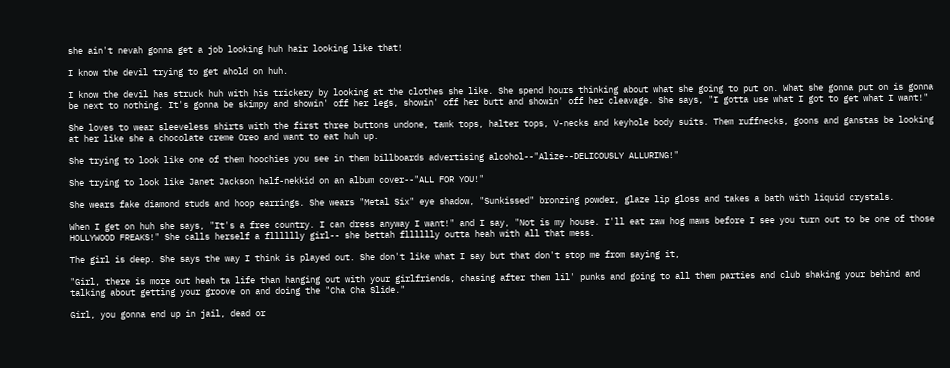she ain't nevah gonna get a job looking huh hair looking like that!

I know the devil trying to get ahold on huh.

I know the devil has struck huh with his trickery by looking at the clothes she like. She spend hours thinking about what she going to put on. What she gonna put on is gonna be next to nothing. It's gonna be skimpy and showin' off her legs, showin' off her butt and showin' off her cleavage. She says, "I gotta use what I got to get what I want!"

She loves to wear sleeveless shirts with the first three buttons undone, tamk tops, halter tops, V-necks and keyhole body suits. Them ruffnecks, goons and ganstas be looking at her like she a chocolate creme Oreo and want to eat huh up.

She trying to look like one of them hoochies you see in them billboards advertising alcohol--"Alize--DELICOUSLY ALLURING!"

She trying to look like Janet Jackson half-nekkid on an album cover--"ALL FOR YOU!"

She wears fake diamond studs and hoop earrings. She wears "Metal Six" eye shadow, "Sunkissed" bronzing powder, glaze lip gloss and takes a bath with liquid crystals.

When I get on huh she says, "It's a free country. I can dress anyway I want!" and I say, "Not is my house. I'll eat raw hog maws before I see you turn out to be one of those HOLLYWOOD FREAKS!" She calls herself a flllllly girl-- she bettah flllllly outta heah with all that mess.

The girl is deep. She says the way I think is played out. She don't like what I say but that don't stop me from saying it,

"Girl, there is more out heah ta life than hanging out with your girlfriends, chasing after them lil' punks and going to all them parties and club shaking your behind and talking about getting your groove on and doing the "Cha Cha Slide."

Girl, you gonna end up in jail, dead or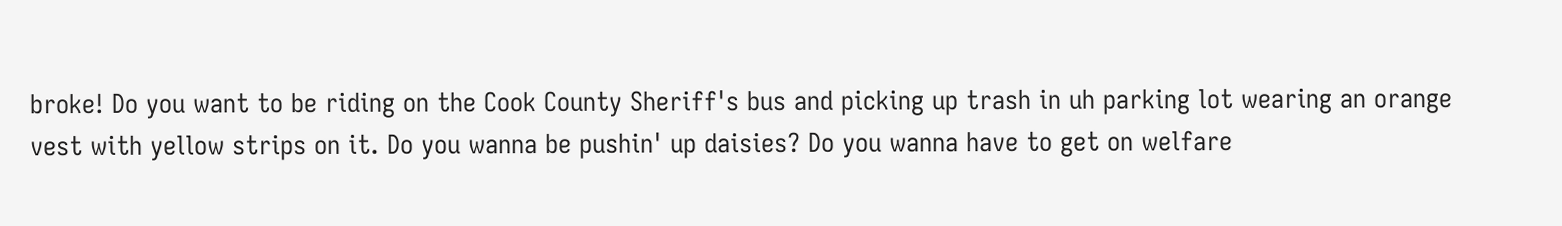broke! Do you want to be riding on the Cook County Sheriff's bus and picking up trash in uh parking lot wearing an orange vest with yellow strips on it. Do you wanna be pushin' up daisies? Do you wanna have to get on welfare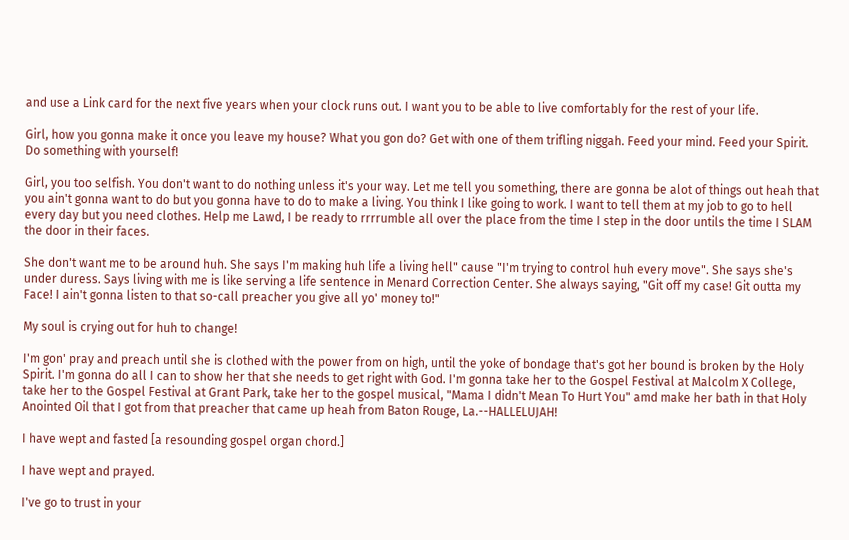and use a Link card for the next five years when your clock runs out. I want you to be able to live comfortably for the rest of your life.

Girl, how you gonna make it once you leave my house? What you gon do? Get with one of them trifling niggah. Feed your mind. Feed your Spirit. Do something with yourself!

Girl, you too selfish. You don't want to do nothing unless it's your way. Let me tell you something, there are gonna be alot of things out heah that you ain't gonna want to do but you gonna have to do to make a living. You think I like going to work. I want to tell them at my job to go to hell every day but you need clothes. Help me Lawd, I be ready to rrrrumble all over the place from the time I step in the door untils the time I SLAM the door in their faces.

She don't want me to be around huh. She says I'm making huh life a living hell" cause "I'm trying to control huh every move". She says she's under duress. Says living with me is like serving a life sentence in Menard Correction Center. She always saying, "Git off my case! Git outta my Face! I ain't gonna listen to that so-call preacher you give all yo' money to!"

My soul is crying out for huh to change!

I'm gon' pray and preach until she is clothed with the power from on high, until the yoke of bondage that's got her bound is broken by the Holy Spirit. I'm gonna do all I can to show her that she needs to get right with God. I'm gonna take her to the Gospel Festival at Malcolm X College, take her to the Gospel Festival at Grant Park, take her to the gospel musical, "Mama I didn't Mean To Hurt You" amd make her bath in that Holy Anointed Oil that I got from that preacher that came up heah from Baton Rouge, La.--HALLELUJAH!

I have wept and fasted [a resounding gospel organ chord.]

I have wept and prayed.

I've go to trust in your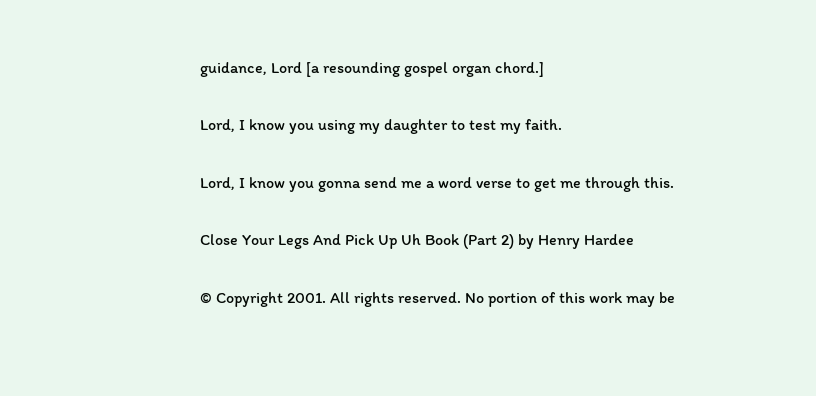guidance, Lord [a resounding gospel organ chord.]

Lord, I know you using my daughter to test my faith.

Lord, I know you gonna send me a word verse to get me through this.

Close Your Legs And Pick Up Uh Book (Part 2) by Henry Hardee

© Copyright 2001. All rights reserved. No portion of this work may be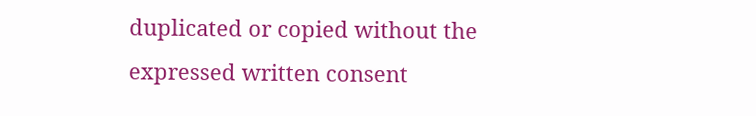duplicated or copied without the expressed written consent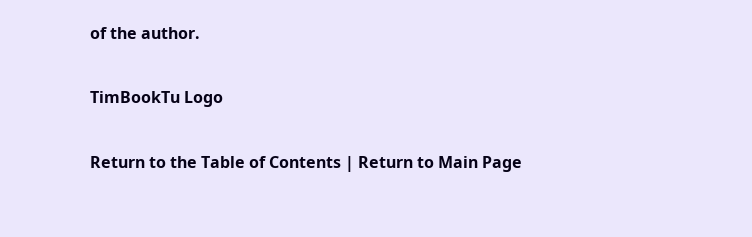of the author.

TimBookTu Logo

Return to the Table of Contents | Return to Main Page